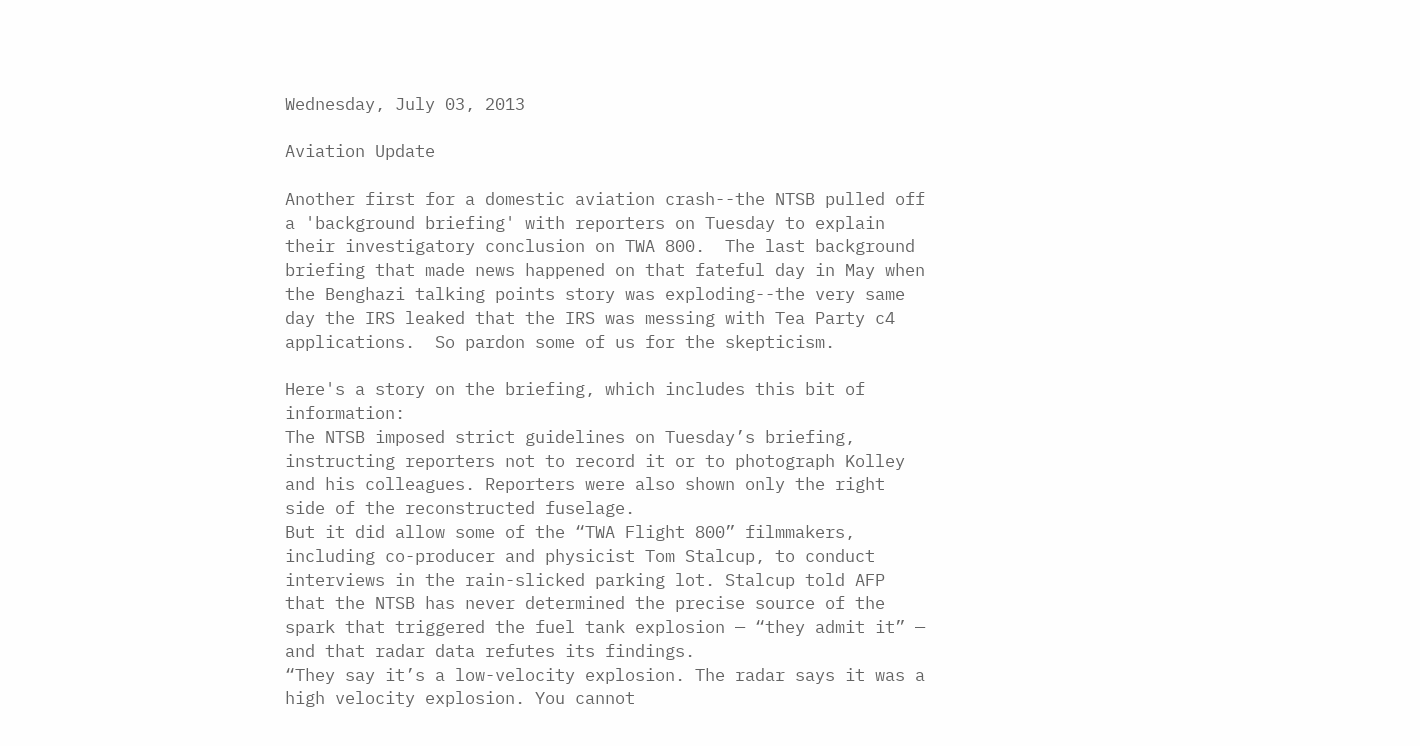Wednesday, July 03, 2013

Aviation Update

Another first for a domestic aviation crash--the NTSB pulled off a 'background briefing' with reporters on Tuesday to explain their investigatory conclusion on TWA 800.  The last background briefing that made news happened on that fateful day in May when the Benghazi talking points story was exploding--the very same day the IRS leaked that the IRS was messing with Tea Party c4 applications.  So pardon some of us for the skepticism.

Here's a story on the briefing, which includes this bit of information:
The NTSB imposed strict guidelines on Tuesday’s briefing, instructing reporters not to record it or to photograph Kolley and his colleagues. Reporters were also shown only the right side of the reconstructed fuselage.
But it did allow some of the “TWA Flight 800” filmmakers, including co-producer and physicist Tom Stalcup, to conduct interviews in the rain-slicked parking lot. Stalcup told AFP that the NTSB has never determined the precise source of the spark that triggered the fuel tank explosion — “they admit it” — and that radar data refutes its findings.
“They say it’s a low-velocity explosion. The radar says it was a high velocity explosion. You cannot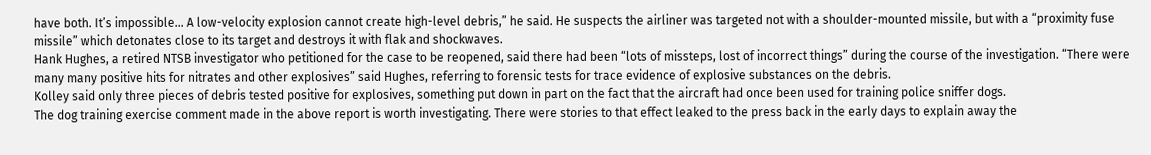have both. It’s impossible... A low-velocity explosion cannot create high-level debris,” he said. He suspects the airliner was targeted not with a shoulder-mounted missile, but with a “proximity fuse missile” which detonates close to its target and destroys it with flak and shockwaves.
Hank Hughes, a retired NTSB investigator who petitioned for the case to be reopened, said there had been “lots of missteps, lost of incorrect things” during the course of the investigation. “There were many many positive hits for nitrates and other explosives” said Hughes, referring to forensic tests for trace evidence of explosive substances on the debris.
Kolley said only three pieces of debris tested positive for explosives, something put down in part on the fact that the aircraft had once been used for training police sniffer dogs.
The dog training exercise comment made in the above report is worth investigating. There were stories to that effect leaked to the press back in the early days to explain away the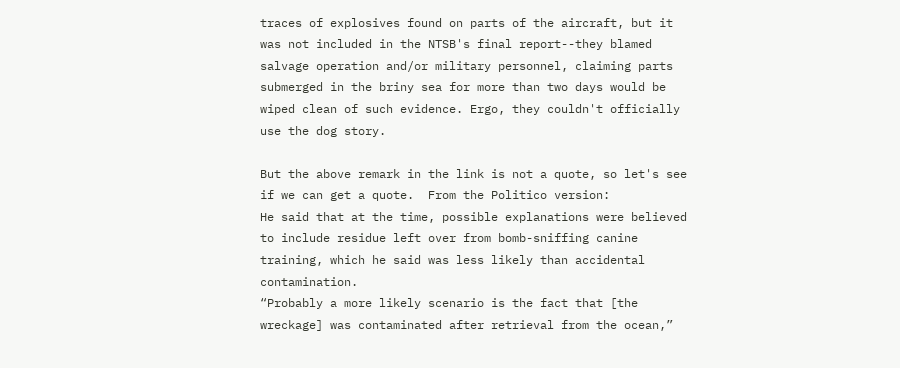traces of explosives found on parts of the aircraft, but it was not included in the NTSB's final report--they blamed salvage operation and/or military personnel, claiming parts submerged in the briny sea for more than two days would be wiped clean of such evidence. Ergo, they couldn't officially use the dog story.

But the above remark in the link is not a quote, so let's see if we can get a quote.  From the Politico version:
He said that at the time, possible explanations were believed to include residue left over from bomb-sniffing canine training, which he said was less likely than accidental contamination.
“Probably a more likely scenario is the fact that [the wreckage] was contaminated after retrieval from the ocean,”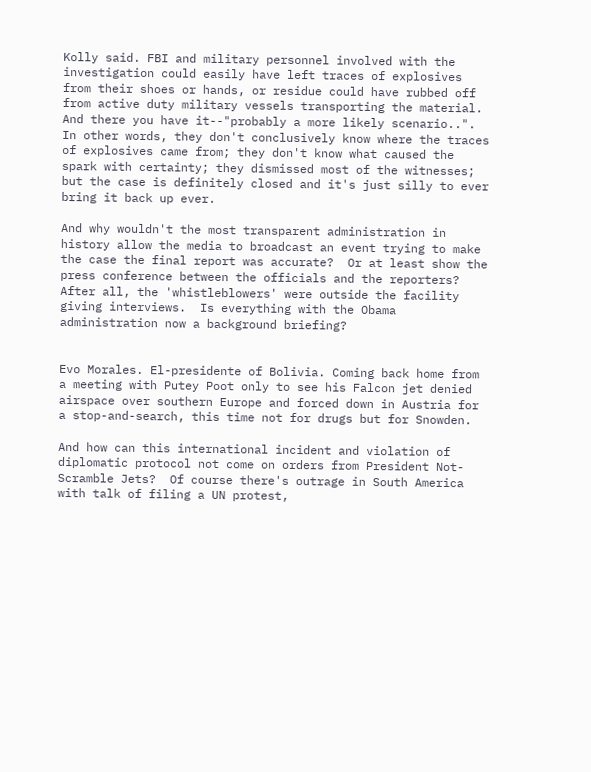Kolly said. FBI and military personnel involved with the investigation could easily have left traces of explosives from their shoes or hands, or residue could have rubbed off from active duty military vessels transporting the material.
And there you have it--"probably a more likely scenario..". In other words, they don't conclusively know where the traces of explosives came from; they don't know what caused the spark with certainty; they dismissed most of the witnesses; but the case is definitely closed and it's just silly to ever bring it back up ever.

And why wouldn't the most transparent administration in history allow the media to broadcast an event trying to make the case the final report was accurate?  Or at least show the press conference between the officials and the reporters?  After all, the 'whistleblowers' were outside the facility giving interviews.  Is everything with the Obama administration now a background briefing?


Evo Morales. El-presidente of Bolivia. Coming back home from a meeting with Putey Poot only to see his Falcon jet denied airspace over southern Europe and forced down in Austria for a stop-and-search, this time not for drugs but for Snowden.

And how can this international incident and violation of diplomatic protocol not come on orders from President Not-Scramble Jets?  Of course there's outrage in South America with talk of filing a UN protest,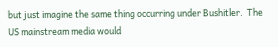but just imagine the same thing occurring under Bushitler.  The US mainstream media would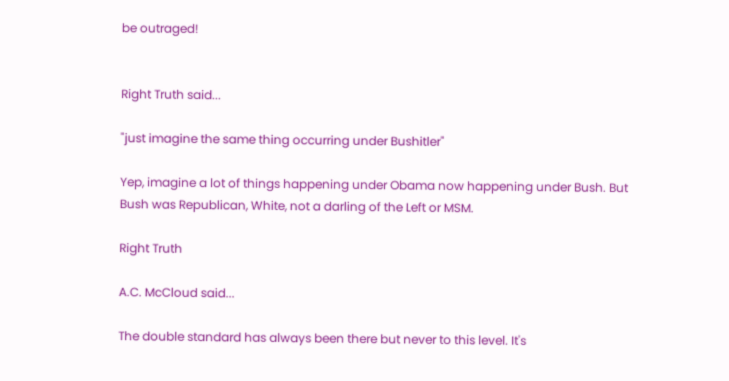be outraged!


Right Truth said...

"just imagine the same thing occurring under Bushitler"

Yep, imagine a lot of things happening under Obama now happening under Bush. But Bush was Republican, White, not a darling of the Left or MSM.

Right Truth

A.C. McCloud said...

The double standard has always been there but never to this level. It's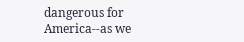dangerous for America--as we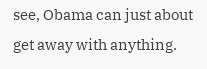see, Obama can just about get away with anything.